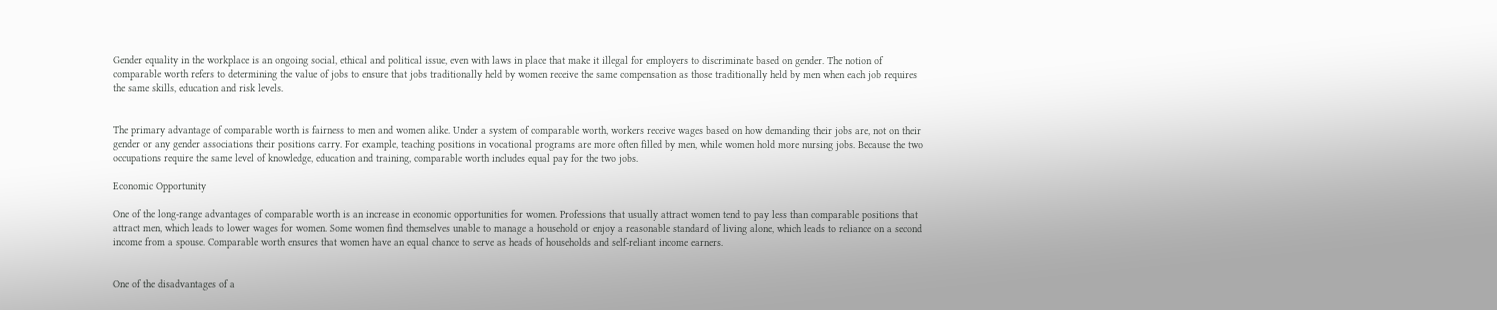Gender equality in the workplace is an ongoing social, ethical and political issue, even with laws in place that make it illegal for employers to discriminate based on gender. The notion of comparable worth refers to determining the value of jobs to ensure that jobs traditionally held by women receive the same compensation as those traditionally held by men when each job requires the same skills, education and risk levels.


The primary advantage of comparable worth is fairness to men and women alike. Under a system of comparable worth, workers receive wages based on how demanding their jobs are, not on their gender or any gender associations their positions carry. For example, teaching positions in vocational programs are more often filled by men, while women hold more nursing jobs. Because the two occupations require the same level of knowledge, education and training, comparable worth includes equal pay for the two jobs.

Economic Opportunity

One of the long-range advantages of comparable worth is an increase in economic opportunities for women. Professions that usually attract women tend to pay less than comparable positions that attract men, which leads to lower wages for women. Some women find themselves unable to manage a household or enjoy a reasonable standard of living alone, which leads to reliance on a second income from a spouse. Comparable worth ensures that women have an equal chance to serve as heads of households and self-reliant income earners.


One of the disadvantages of a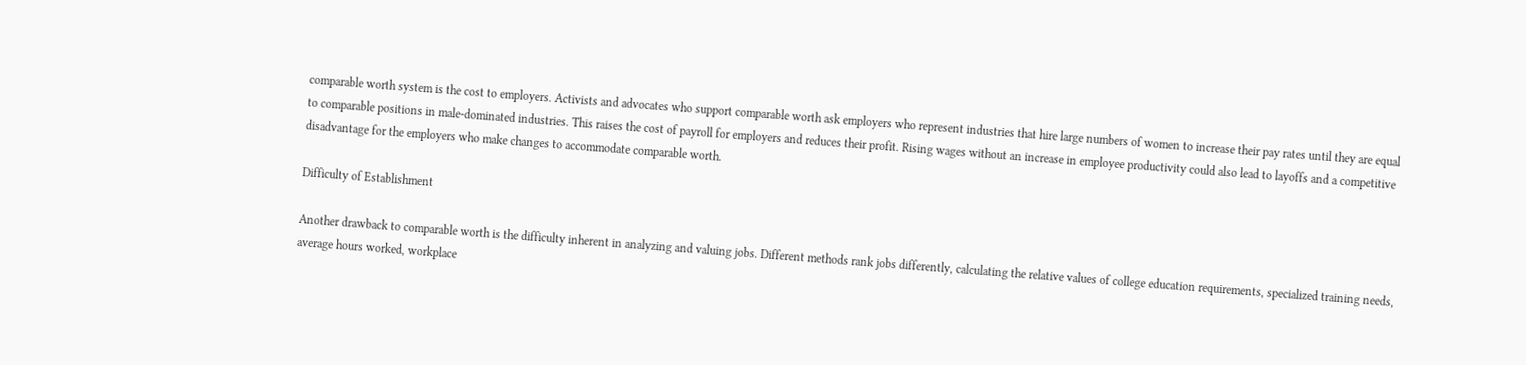comparable worth system is the cost to employers. Activists and advocates who support comparable worth ask employers who represent industries that hire large numbers of women to increase their pay rates until they are equal to comparable positions in male-dominated industries. This raises the cost of payroll for employers and reduces their profit. Rising wages without an increase in employee productivity could also lead to layoffs and a competitive disadvantage for the employers who make changes to accommodate comparable worth.

Difficulty of Establishment

Another drawback to comparable worth is the difficulty inherent in analyzing and valuing jobs. Different methods rank jobs differently, calculating the relative values of college education requirements, specialized training needs, average hours worked, workplace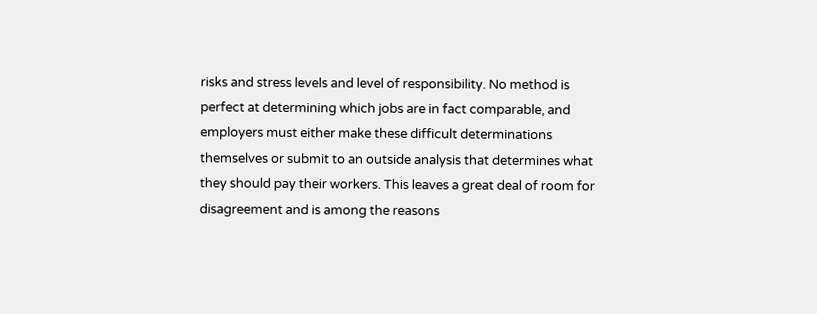risks and stress levels and level of responsibility. No method is perfect at determining which jobs are in fact comparable, and employers must either make these difficult determinations themselves or submit to an outside analysis that determines what they should pay their workers. This leaves a great deal of room for disagreement and is among the reasons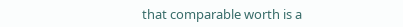that comparable worth is a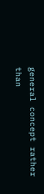general concept rather than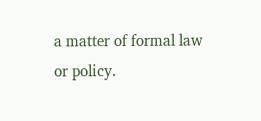a matter of formal law or policy.